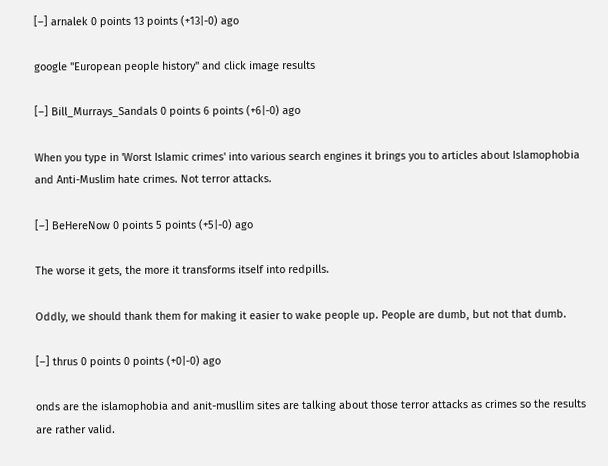[–] arnalek 0 points 13 points (+13|-0) ago

google "European people history" and click image results

[–] Bill_Murrays_Sandals 0 points 6 points (+6|-0) ago

When you type in 'Worst Islamic crimes' into various search engines it brings you to articles about Islamophobia and Anti-Muslim hate crimes. Not terror attacks.

[–] BeHereNow 0 points 5 points (+5|-0) ago

The worse it gets, the more it transforms itself into redpills.

Oddly, we should thank them for making it easier to wake people up. People are dumb, but not that dumb.

[–] thrus 0 points 0 points (+0|-0) ago

onds are the islamophobia and anit-musllim sites are talking about those terror attacks as crimes so the results are rather valid.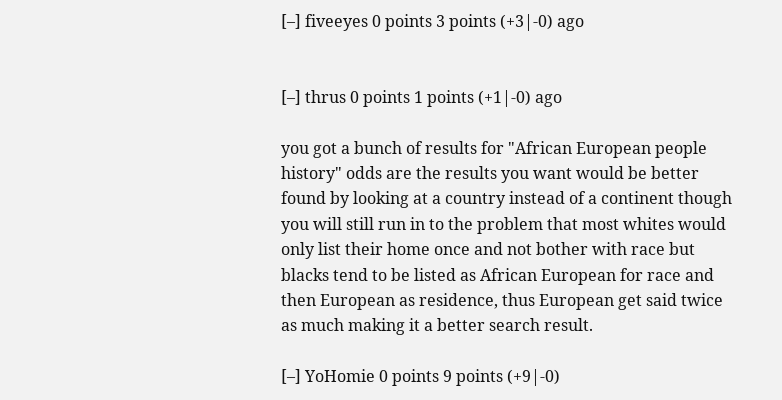[–] fiveeyes 0 points 3 points (+3|-0) ago


[–] thrus 0 points 1 points (+1|-0) ago

you got a bunch of results for "African European people history" odds are the results you want would be better found by looking at a country instead of a continent though you will still run in to the problem that most whites would only list their home once and not bother with race but blacks tend to be listed as African European for race and then European as residence, thus European get said twice as much making it a better search result.

[–] YoHomie 0 points 9 points (+9|-0)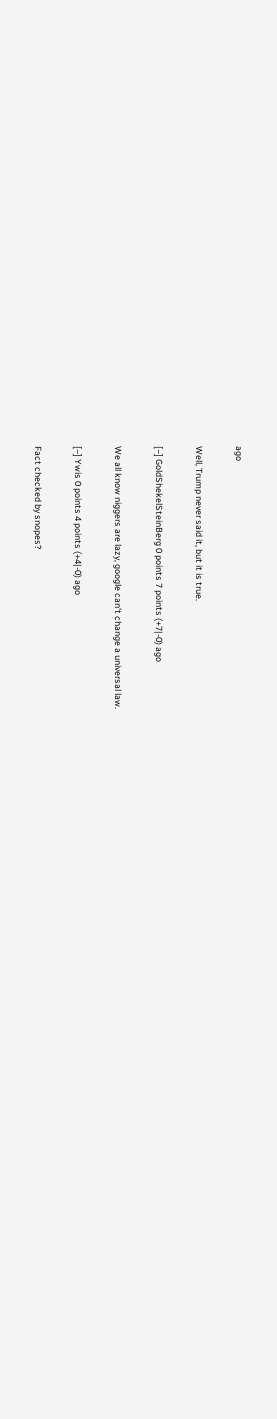ago

Well, Trump never said it, but it is true.

[–] GoldShekelSteinBerg 0 points 7 points (+7|-0) ago

We all know niggers are lazy, google can't change a universal law.

[–] Ywis 0 points 4 points (+4|-0) ago

Fact checked by snopes?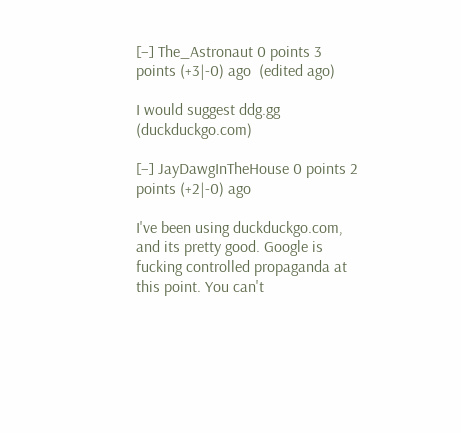[–] The_Astronaut 0 points 3 points (+3|-0) ago  (edited ago)

I would suggest ddg.gg (duckduckgo.com)

[–] JayDawgInTheHouse 0 points 2 points (+2|-0) ago

I've been using duckduckgo.com, and its pretty good. Google is fucking controlled propaganda at this point. You can't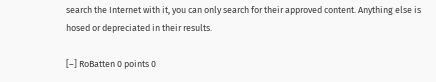search the Internet with it, you can only search for their approved content. Anything else is hosed or depreciated in their results.

[–] RoBatten 0 points 0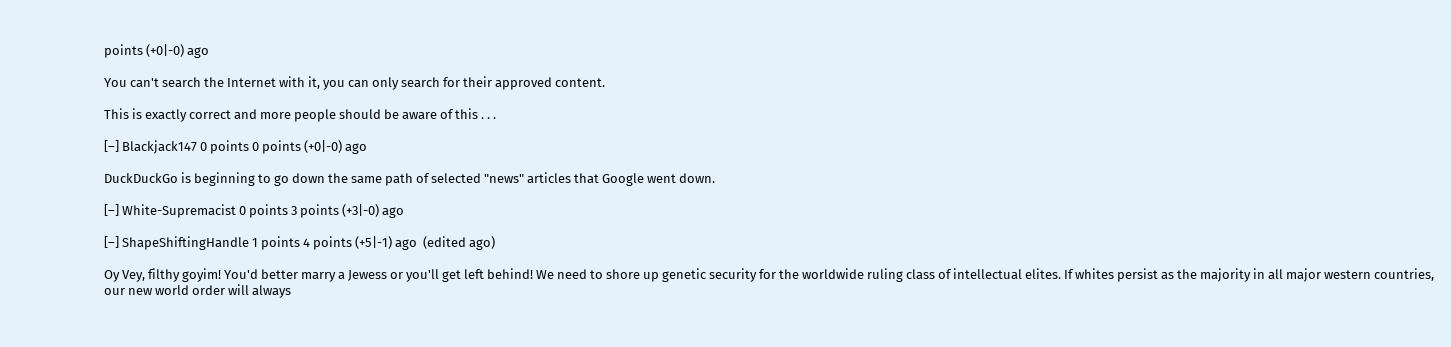points (+0|-0) ago

You can't search the Internet with it, you can only search for their approved content.

This is exactly correct and more people should be aware of this . . .

[–] Blackjack147 0 points 0 points (+0|-0) ago

DuckDuckGo is beginning to go down the same path of selected "news" articles that Google went down.

[–] White-Supremacist 0 points 3 points (+3|-0) ago

[–] ShapeShiftingHandle 1 points 4 points (+5|-1) ago  (edited ago)

Oy Vey, filthy goyim! You'd better marry a Jewess or you'll get left behind! We need to shore up genetic security for the worldwide ruling class of intellectual elites. If whites persist as the majority in all major western countries, our new world order will always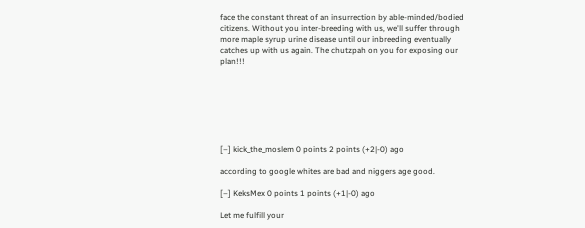face the constant threat of an insurrection by able-minded/bodied citizens. Without you inter-breeding with us, we'll suffer through more maple syrup urine disease until our inbreeding eventually catches up with us again. The chutzpah on you for exposing our plan!!!







[–] kick_the_moslem 0 points 2 points (+2|-0) ago

according to google whites are bad and niggers age good.

[–] KeksMex 0 points 1 points (+1|-0) ago

Let me fulfill your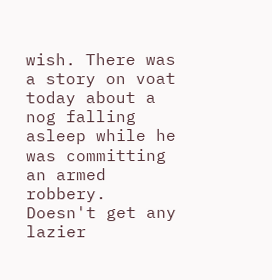wish. There was a story on voat today about a nog falling asleep while he was committing an armed robbery. Doesn't get any lazier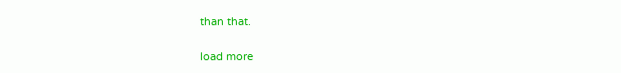than that.

load more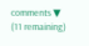comments ▼ (11 remaining)